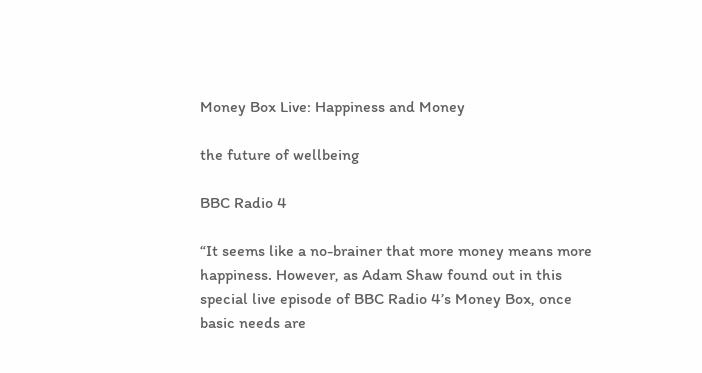Money Box Live: Happiness and Money

the future of wellbeing

BBC Radio 4

“It seems like a no-brainer that more money means more happiness. However, as Adam Shaw found out in this special live episode of BBC Radio 4’s Money Box, once basic needs are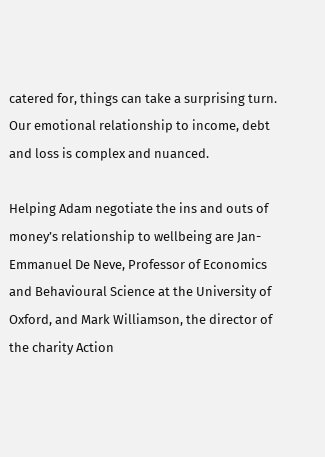catered for, things can take a surprising turn. Our emotional relationship to income, debt and loss is complex and nuanced.

Helping Adam negotiate the ins and outs of money’s relationship to wellbeing are Jan-Emmanuel De Neve, Professor of Economics and Behavioural Science at the University of Oxford, and Mark Williamson, the director of the charity Action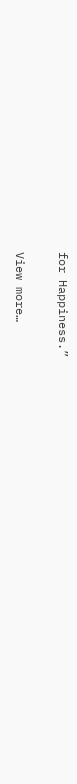for Happiness.”

View more…